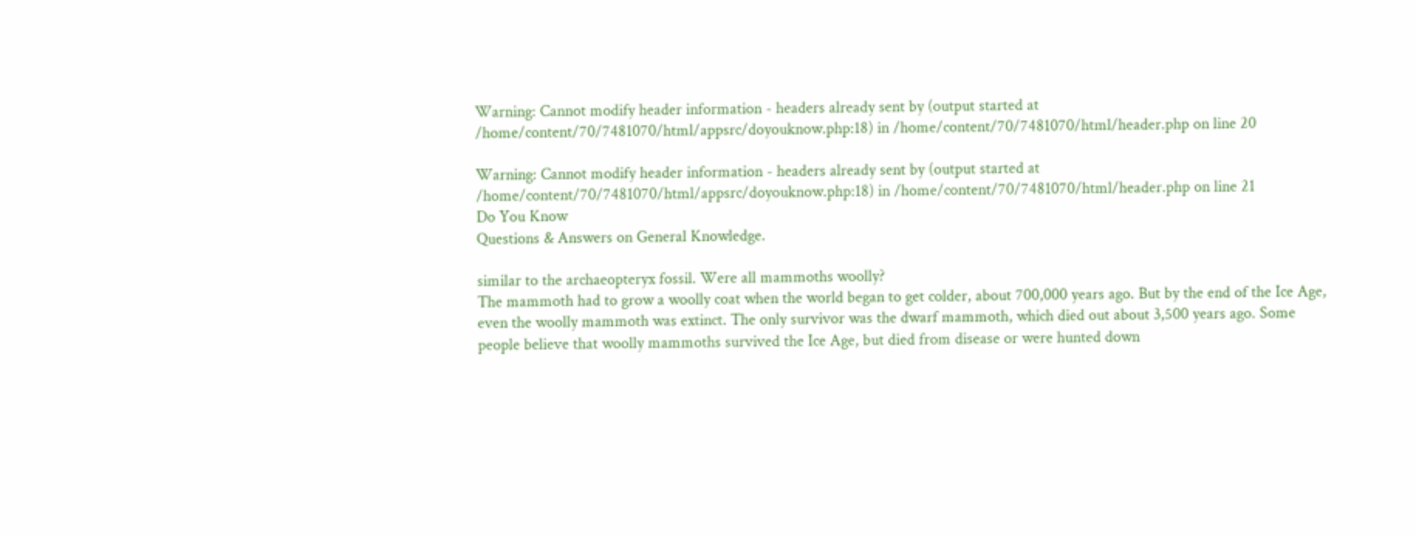Warning: Cannot modify header information - headers already sent by (output started at /home/content/70/7481070/html/appsrc/doyouknow.php:18) in /home/content/70/7481070/html/header.php on line 20

Warning: Cannot modify header information - headers already sent by (output started at /home/content/70/7481070/html/appsrc/doyouknow.php:18) in /home/content/70/7481070/html/header.php on line 21
Do You Know
Questions & Answers on General Knowledge.

similar to the archaeopteryx fossil. Were all mammoths woolly?
The mammoth had to grow a woolly coat when the world began to get colder, about 700,000 years ago. But by the end of the Ice Age, even the woolly mammoth was extinct. The only survivor was the dwarf mammoth, which died out about 3,500 years ago. Some people believe that woolly mammoths survived the Ice Age, but died from disease or were hunted down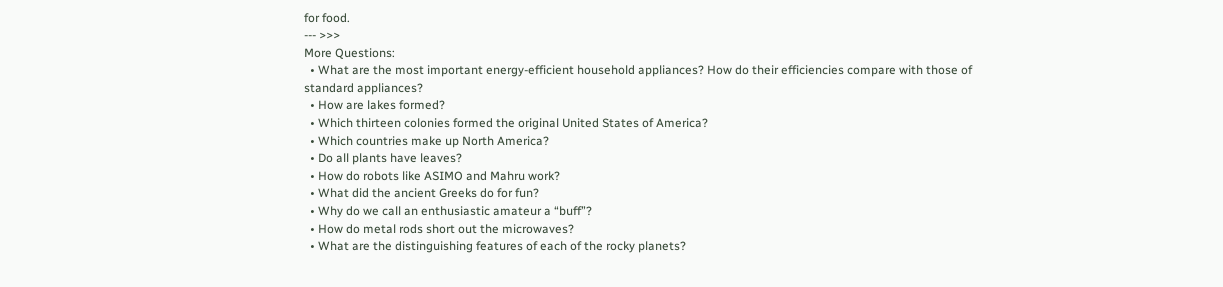for food.
--- >>>
More Questions:
  • What are the most important energy-efficient household appliances? How do their efficiencies compare with those of standard appliances?
  • How are lakes formed?
  • Which thirteen colonies formed the original United States of America?
  • Which countries make up North America?
  • Do all plants have leaves?
  • How do robots like ASIMO and Mahru work?
  • What did the ancient Greeks do for fun?
  • Why do we call an enthusiastic amateur a “buff”?
  • How do metal rods short out the microwaves?
  • What are the distinguishing features of each of the rocky planets?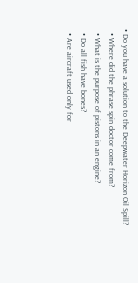• Do you have a solution to the Deepwater Horizon Oil Spill?
  • Where did the phrase spin doctor come from?
  • What is the purpose of pistons in an engine?
  • Do all fish have bones?
  • Are aircraft used only for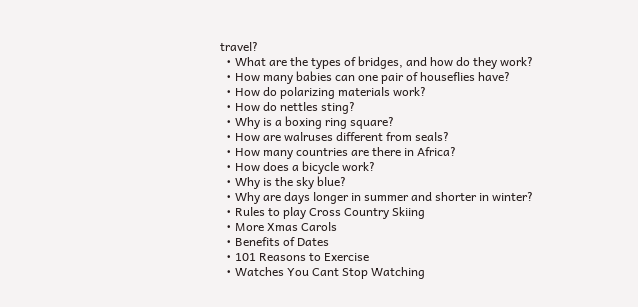travel?
  • What are the types of bridges, and how do they work?
  • How many babies can one pair of houseflies have?
  • How do polarizing materials work?
  • How do nettles sting?
  • Why is a boxing ring square?
  • How are walruses different from seals?
  • How many countries are there in Africa?
  • How does a bicycle work?
  • Why is the sky blue?
  • Why are days longer in summer and shorter in winter?
  • Rules to play Cross Country Skiing
  • More Xmas Carols
  • Benefits of Dates
  • 101 Reasons to Exercise
  • Watches You Cant Stop Watching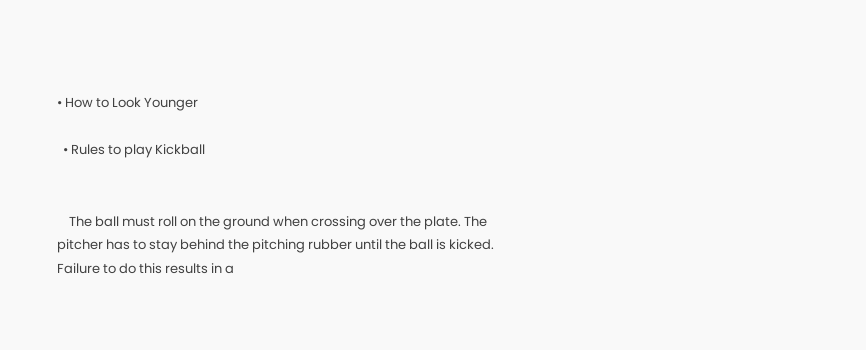• How to Look Younger

  • Rules to play Kickball


    The ball must roll on the ground when crossing over the plate. The pitcher has to stay behind the pitching rubber until the ball is kicked. Failure to do this results in a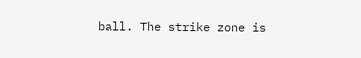ball. The strike zone is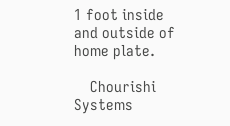1 foot inside and outside of home plate.

    Chourishi Systems